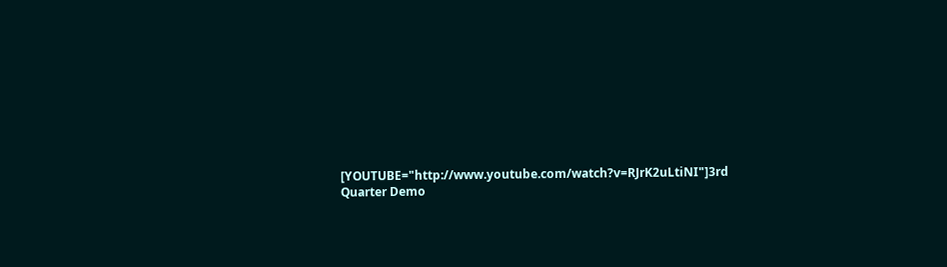[YOUTUBE="http://www.youtube.com/watch?v=RJrK2uLtiNI"]3rd Quarter Demo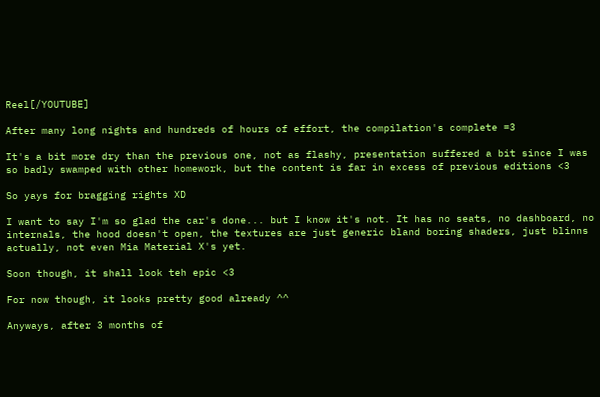Reel[/YOUTUBE]

After many long nights and hundreds of hours of effort, the compilation's complete =3

It's a bit more dry than the previous one, not as flashy, presentation suffered a bit since I was so badly swamped with other homework, but the content is far in excess of previous editions <3

So yays for bragging rights XD

I want to say I'm so glad the car's done... but I know it's not. It has no seats, no dashboard, no internals, the hood doesn't open, the textures are just generic bland boring shaders, just blinns actually, not even Mia Material X's yet.

Soon though, it shall look teh epic <3

For now though, it looks pretty good already ^^

Anyways, after 3 months of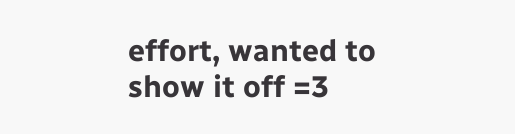effort, wanted to show it off =3